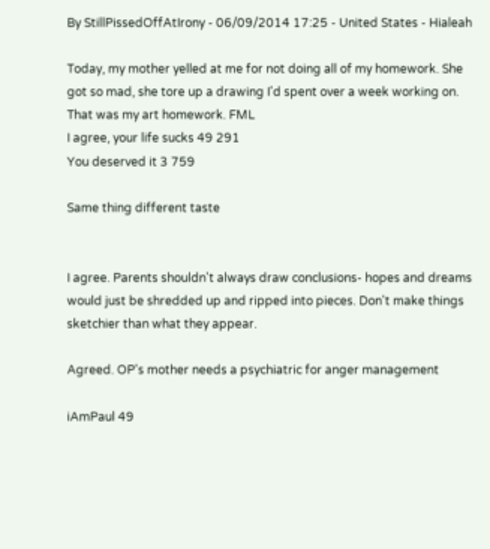By StillPissedOffAtIrony - 06/09/2014 17:25 - United States - Hialeah

Today, my mother yelled at me for not doing all of my homework. She got so mad, she tore up a drawing I'd spent over a week working on. That was my art homework. FML
I agree, your life sucks 49 291
You deserved it 3 759

Same thing different taste


I agree. Parents shouldn't always draw conclusions- hopes and dreams would just be shredded up and ripped into pieces. Don't make things sketchier than what they appear.

Agreed. OP's mother needs a psychiatric for anger management

iAmPaul 49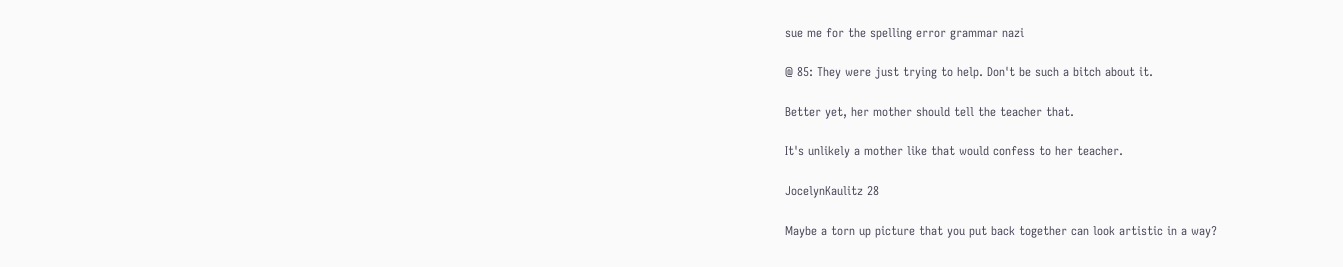sue me for the spelling error grammar nazi

@ 85: They were just trying to help. Don't be such a bitch about it.

Better yet, her mother should tell the teacher that.

It's unlikely a mother like that would confess to her teacher.

JocelynKaulitz 28

Maybe a torn up picture that you put back together can look artistic in a way?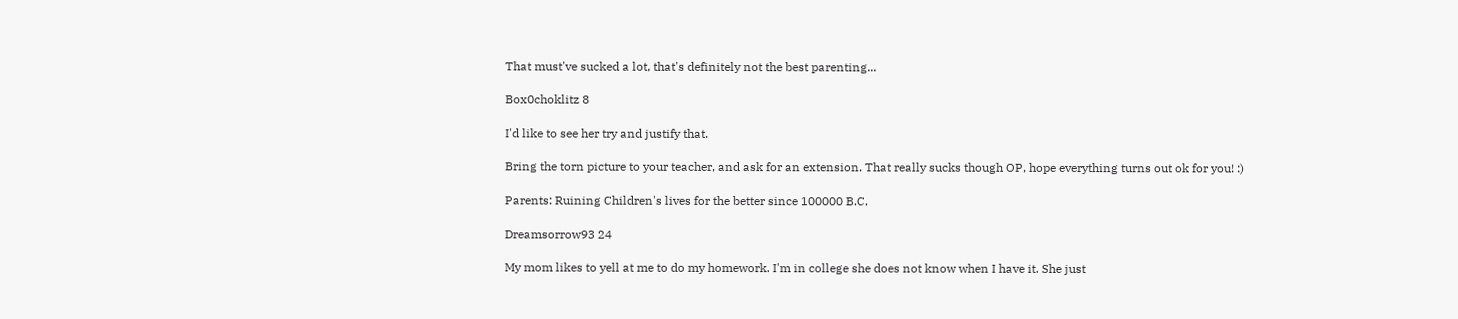That must've sucked a lot, that's definitely not the best parenting...

Box0choklitz 8

I'd like to see her try and justify that.

Bring the torn picture to your teacher, and ask for an extension. That really sucks though OP, hope everything turns out ok for you! :)

Parents: Ruining Children's lives for the better since 100000 B.C.

Dreamsorrow93 24

My mom likes to yell at me to do my homework. I'm in college she does not know when I have it. She just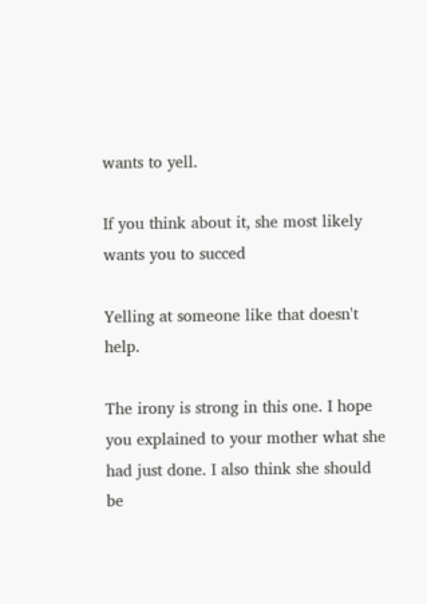wants to yell.

If you think about it, she most likely wants you to succed

Yelling at someone like that doesn't help.

The irony is strong in this one. I hope you explained to your mother what she had just done. I also think she should be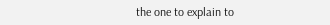the one to explain to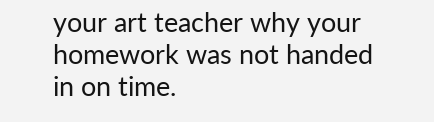your art teacher why your homework was not handed in on time.